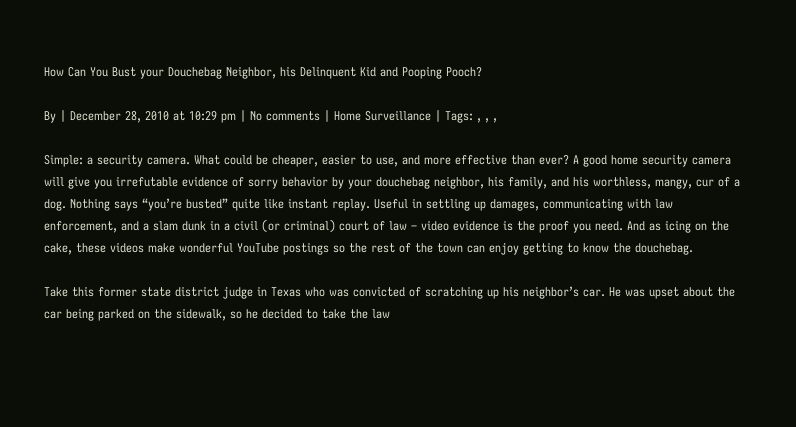How Can You Bust your Douchebag Neighbor, his Delinquent Kid and Pooping Pooch?

By | December 28, 2010 at 10:29 pm | No comments | Home Surveillance | Tags: , , ,

Simple: a security camera. What could be cheaper, easier to use, and more effective than ever? A good home security camera will give you irrefutable evidence of sorry behavior by your douchebag neighbor, his family, and his worthless, mangy, cur of a dog. Nothing says “you’re busted” quite like instant replay. Useful in settling up damages, communicating with law enforcement, and a slam dunk in a civil (or criminal) court of law – video evidence is the proof you need. And as icing on the cake, these videos make wonderful YouTube postings so the rest of the town can enjoy getting to know the douchebag.

Take this former state district judge in Texas who was convicted of scratching up his neighbor’s car. He was upset about the car being parked on the sidewalk, so he decided to take the law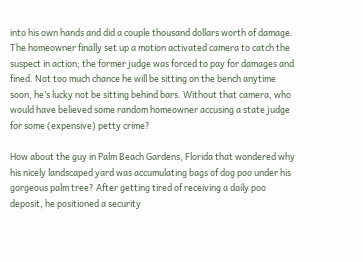into his own hands and did a couple thousand dollars worth of damage. The homeowner finally set up a motion activated camera to catch the suspect in action; the former judge was forced to pay for damages and fined. Not too much chance he will be sitting on the bench anytime soon, he’s lucky not be sitting behind bars. Without that camera, who would have believed some random homeowner accusing a state judge for some (expensive) petty crime?

How about the guy in Palm Beach Gardens, Florida that wondered why his nicely landscaped yard was accumulating bags of dog poo under his gorgeous palm tree? After getting tired of receiving a daily poo deposit, he positioned a security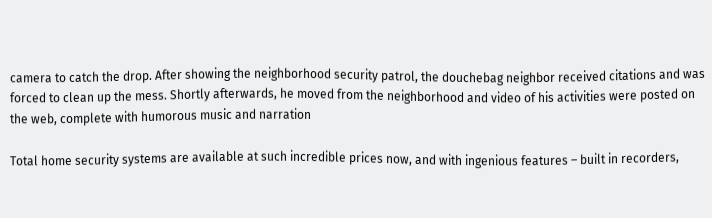camera to catch the drop. After showing the neighborhood security patrol, the douchebag neighbor received citations and was forced to clean up the mess. Shortly afterwards, he moved from the neighborhood and video of his activities were posted on the web, complete with humorous music and narration

Total home security systems are available at such incredible prices now, and with ingenious features – built in recorders,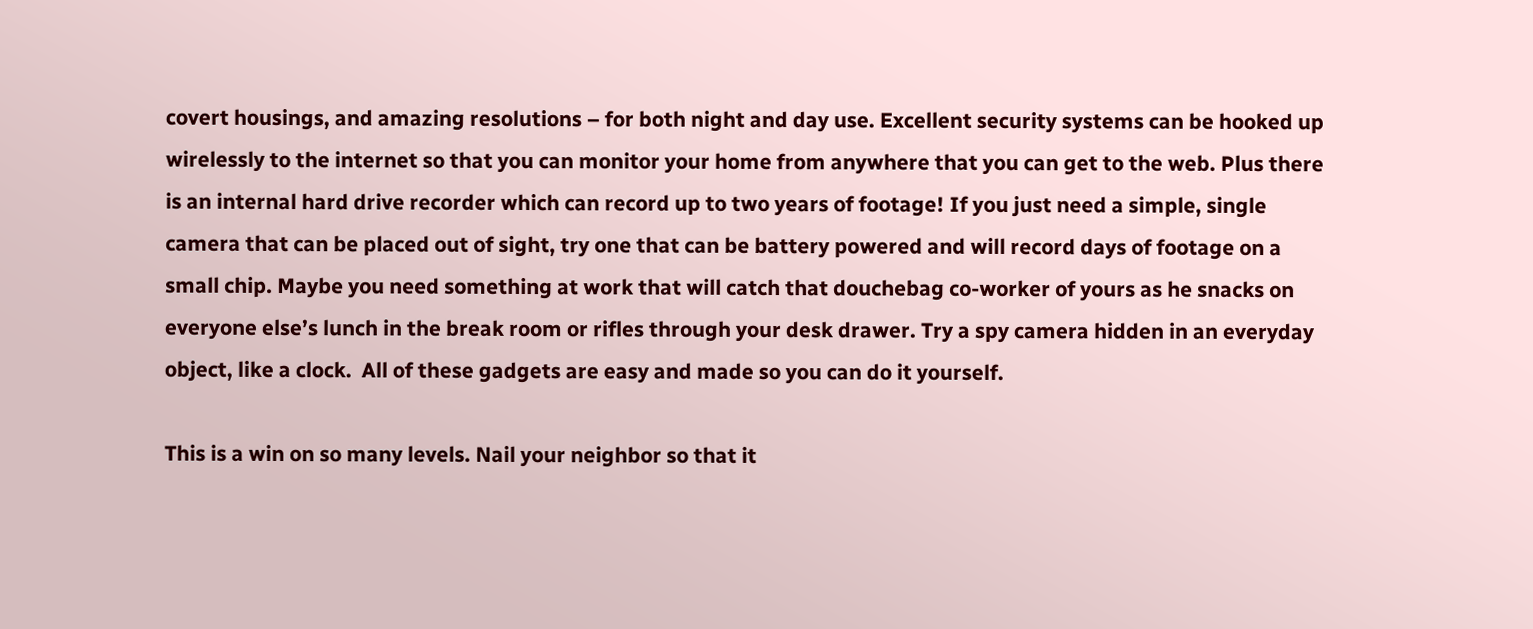covert housings, and amazing resolutions – for both night and day use. Excellent security systems can be hooked up wirelessly to the internet so that you can monitor your home from anywhere that you can get to the web. Plus there is an internal hard drive recorder which can record up to two years of footage! If you just need a simple, single camera that can be placed out of sight, try one that can be battery powered and will record days of footage on a small chip. Maybe you need something at work that will catch that douchebag co-worker of yours as he snacks on everyone else’s lunch in the break room or rifles through your desk drawer. Try a spy camera hidden in an everyday object, like a clock.  All of these gadgets are easy and made so you can do it yourself.

This is a win on so many levels. Nail your neighbor so that it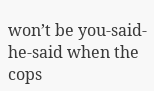won’t be you-said-he-said when the cops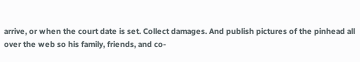arrive, or when the court date is set. Collect damages. And publish pictures of the pinhead all over the web so his family, friends, and co-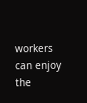workers can enjoy the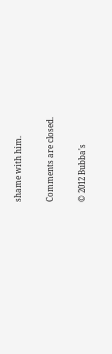shame with him.

Comments are closed.

© 2012 Bubba's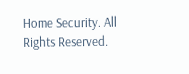Home Security. All Rights Reserved.